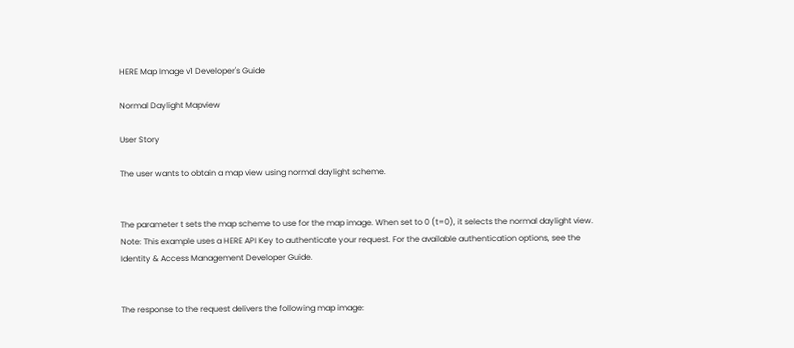HERE Map Image v1 Developer's Guide

Normal Daylight Mapview

User Story

The user wants to obtain a map view using normal daylight scheme.


The parameter t sets the map scheme to use for the map image. When set to 0 (t=0), it selects the normal daylight view.
Note: This example uses a HERE API Key to authenticate your request. For the available authentication options, see the Identity & Access Management Developer Guide.


The response to the request delivers the following map image: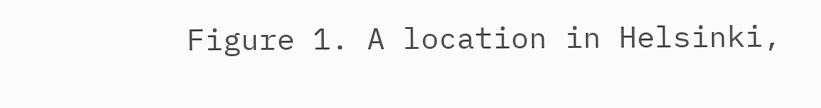Figure 1. A location in Helsinki,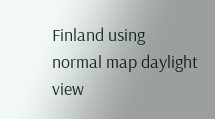Finland using normal map daylight view